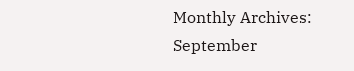Monthly Archives: September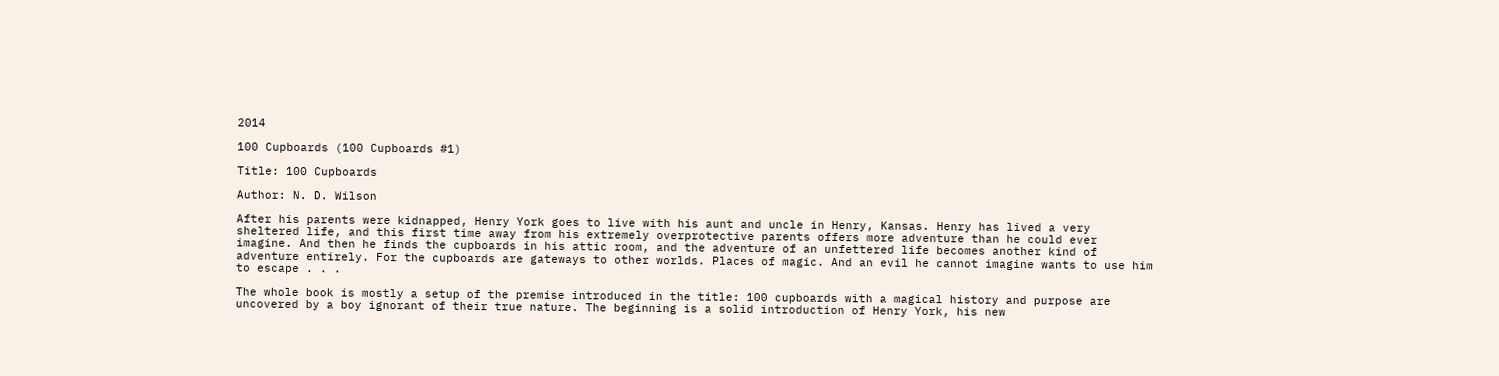2014

100 Cupboards (100 Cupboards #1)

Title: 100 Cupboards

Author: N. D. Wilson

After his parents were kidnapped, Henry York goes to live with his aunt and uncle in Henry, Kansas. Henry has lived a very sheltered life, and this first time away from his extremely overprotective parents offers more adventure than he could ever imagine. And then he finds the cupboards in his attic room, and the adventure of an unfettered life becomes another kind of adventure entirely. For the cupboards are gateways to other worlds. Places of magic. And an evil he cannot imagine wants to use him to escape . . .

The whole book is mostly a setup of the premise introduced in the title: 100 cupboards with a magical history and purpose are uncovered by a boy ignorant of their true nature. The beginning is a solid introduction of Henry York, his new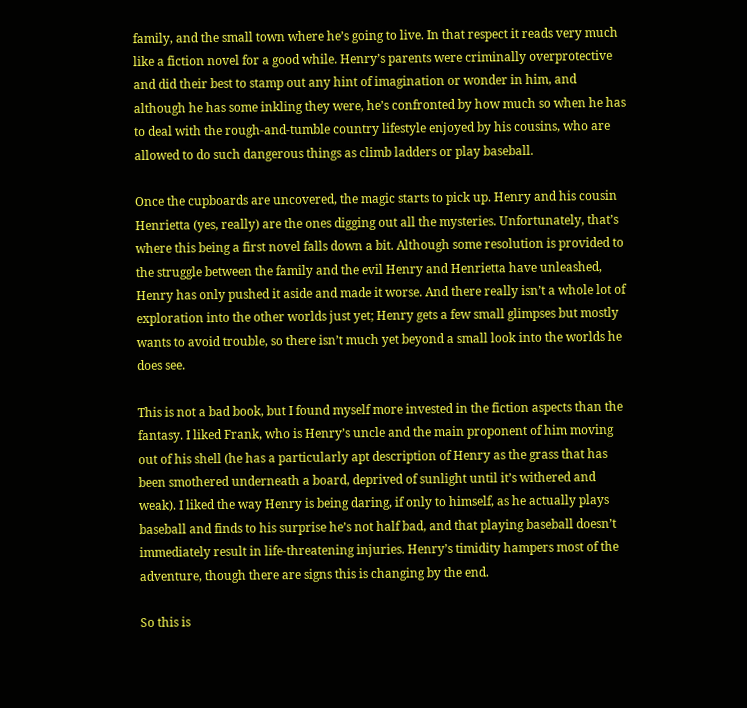family, and the small town where he’s going to live. In that respect it reads very much like a fiction novel for a good while. Henry’s parents were criminally overprotective and did their best to stamp out any hint of imagination or wonder in him, and although he has some inkling they were, he’s confronted by how much so when he has to deal with the rough-and-tumble country lifestyle enjoyed by his cousins, who are allowed to do such dangerous things as climb ladders or play baseball.

Once the cupboards are uncovered, the magic starts to pick up. Henry and his cousin Henrietta (yes, really) are the ones digging out all the mysteries. Unfortunately, that’s where this being a first novel falls down a bit. Although some resolution is provided to the struggle between the family and the evil Henry and Henrietta have unleashed, Henry has only pushed it aside and made it worse. And there really isn’t a whole lot of exploration into the other worlds just yet; Henry gets a few small glimpses but mostly wants to avoid trouble, so there isn’t much yet beyond a small look into the worlds he does see.

This is not a bad book, but I found myself more invested in the fiction aspects than the fantasy. I liked Frank, who is Henry’s uncle and the main proponent of him moving out of his shell (he has a particularly apt description of Henry as the grass that has been smothered underneath a board, deprived of sunlight until it’s withered and weak). I liked the way Henry is being daring, if only to himself, as he actually plays baseball and finds to his surprise he’s not half bad, and that playing baseball doesn’t immediately result in life-threatening injuries. Henry’s timidity hampers most of the adventure, though there are signs this is changing by the end.

So this is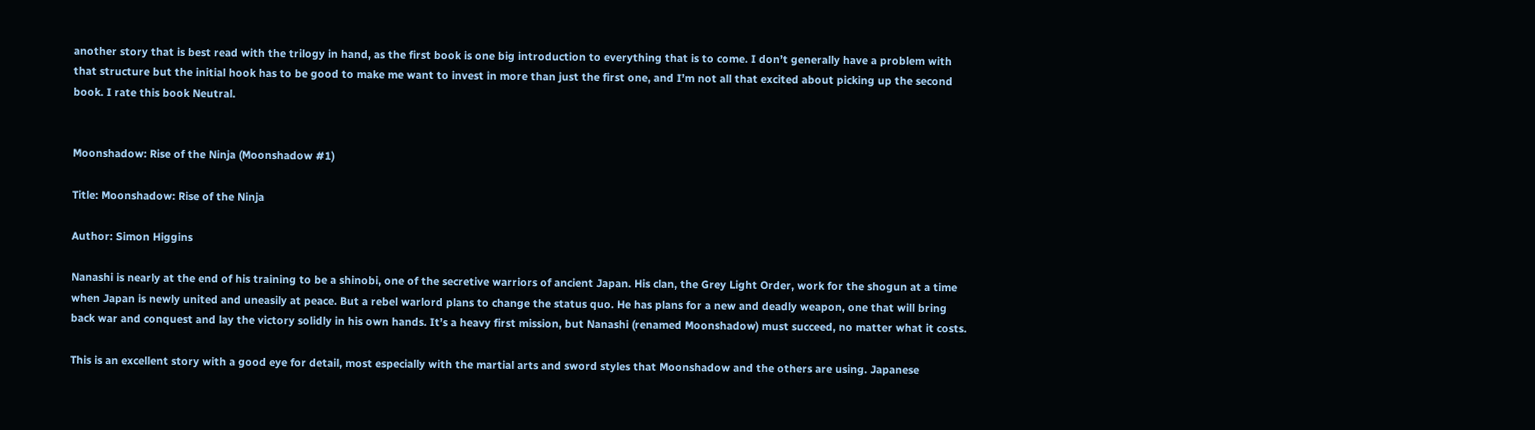another story that is best read with the trilogy in hand, as the first book is one big introduction to everything that is to come. I don’t generally have a problem with that structure but the initial hook has to be good to make me want to invest in more than just the first one, and I’m not all that excited about picking up the second book. I rate this book Neutral.


Moonshadow: Rise of the Ninja (Moonshadow #1)

Title: Moonshadow: Rise of the Ninja

Author: Simon Higgins

Nanashi is nearly at the end of his training to be a shinobi, one of the secretive warriors of ancient Japan. His clan, the Grey Light Order, work for the shogun at a time when Japan is newly united and uneasily at peace. But a rebel warlord plans to change the status quo. He has plans for a new and deadly weapon, one that will bring back war and conquest and lay the victory solidly in his own hands. It’s a heavy first mission, but Nanashi (renamed Moonshadow) must succeed, no matter what it costs.

This is an excellent story with a good eye for detail, most especially with the martial arts and sword styles that Moonshadow and the others are using. Japanese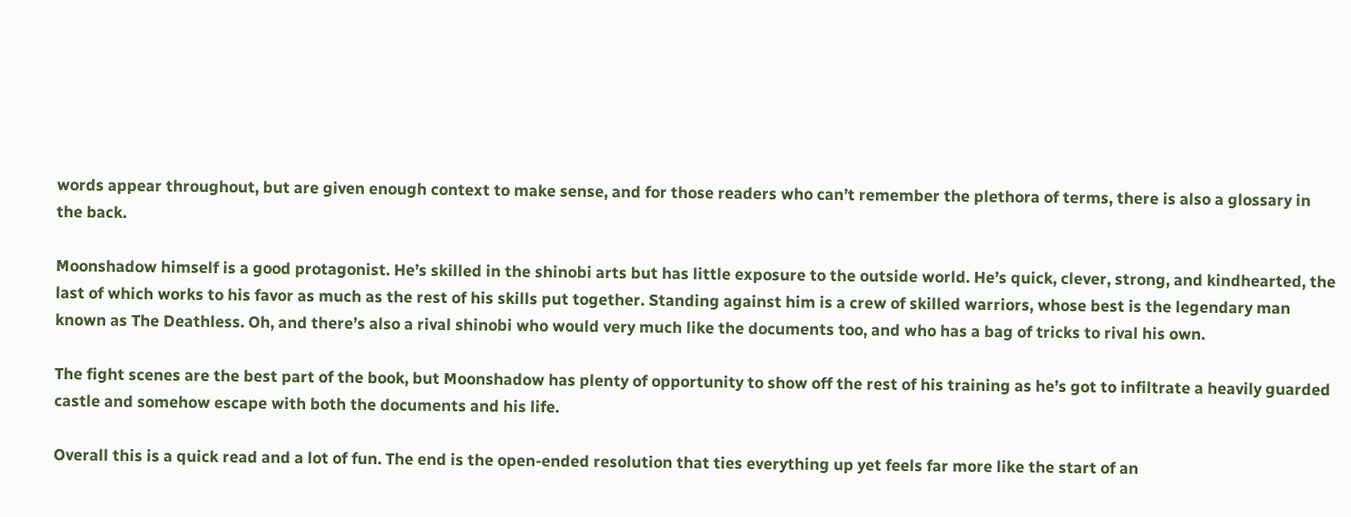words appear throughout, but are given enough context to make sense, and for those readers who can’t remember the plethora of terms, there is also a glossary in the back.

Moonshadow himself is a good protagonist. He’s skilled in the shinobi arts but has little exposure to the outside world. He’s quick, clever, strong, and kindhearted, the last of which works to his favor as much as the rest of his skills put together. Standing against him is a crew of skilled warriors, whose best is the legendary man known as The Deathless. Oh, and there’s also a rival shinobi who would very much like the documents too, and who has a bag of tricks to rival his own.

The fight scenes are the best part of the book, but Moonshadow has plenty of opportunity to show off the rest of his training as he’s got to infiltrate a heavily guarded castle and somehow escape with both the documents and his life.

Overall this is a quick read and a lot of fun. The end is the open-ended resolution that ties everything up yet feels far more like the start of an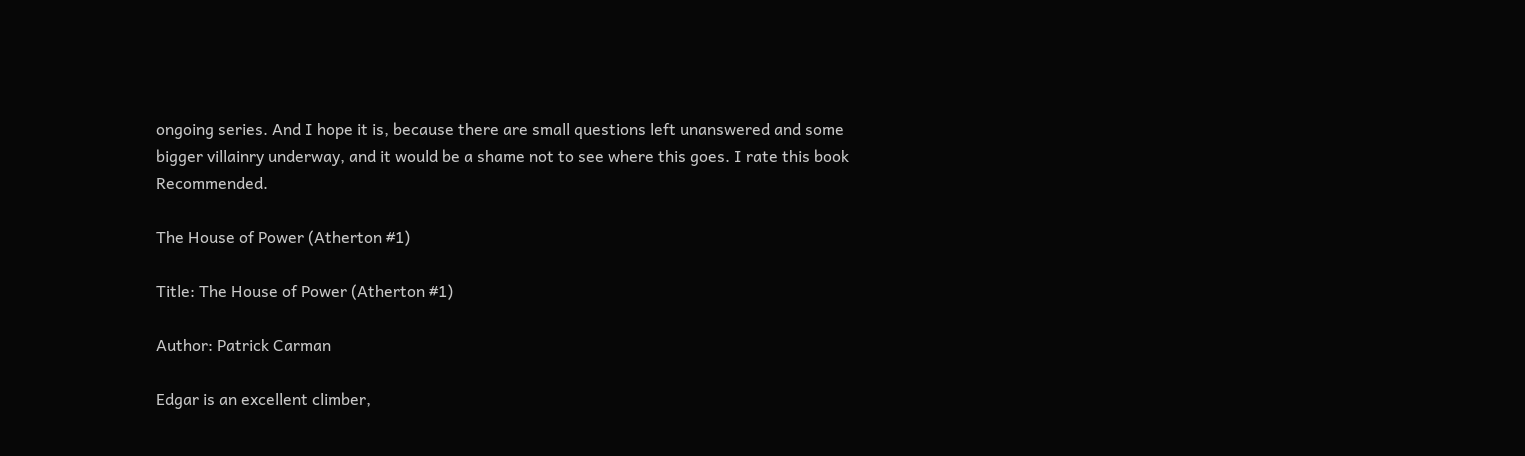ongoing series. And I hope it is, because there are small questions left unanswered and some bigger villainry underway, and it would be a shame not to see where this goes. I rate this book Recommended.

The House of Power (Atherton #1)

Title: The House of Power (Atherton #1)

Author: Patrick Carman

Edgar is an excellent climber,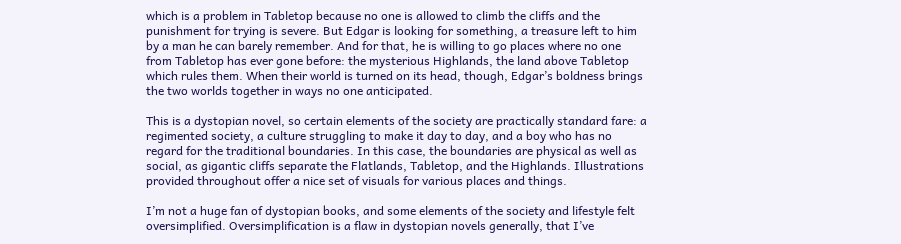which is a problem in Tabletop because no one is allowed to climb the cliffs and the punishment for trying is severe. But Edgar is looking for something, a treasure left to him by a man he can barely remember. And for that, he is willing to go places where no one from Tabletop has ever gone before: the mysterious Highlands, the land above Tabletop which rules them. When their world is turned on its head, though, Edgar’s boldness brings the two worlds together in ways no one anticipated.

This is a dystopian novel, so certain elements of the society are practically standard fare: a regimented society, a culture struggling to make it day to day, and a boy who has no regard for the traditional boundaries. In this case, the boundaries are physical as well as social, as gigantic cliffs separate the Flatlands, Tabletop, and the Highlands. Illustrations provided throughout offer a nice set of visuals for various places and things.

I’m not a huge fan of dystopian books, and some elements of the society and lifestyle felt oversimplified. Oversimplification is a flaw in dystopian novels generally, that I’ve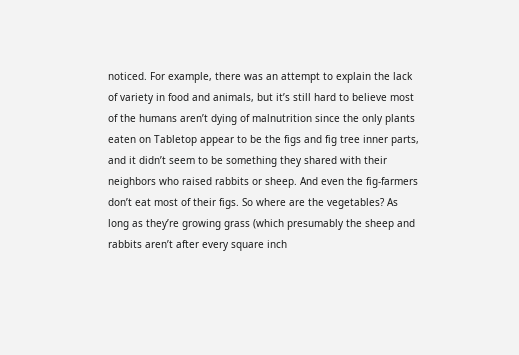noticed. For example, there was an attempt to explain the lack of variety in food and animals, but it’s still hard to believe most of the humans aren’t dying of malnutrition since the only plants eaten on Tabletop appear to be the figs and fig tree inner parts, and it didn’t seem to be something they shared with their neighbors who raised rabbits or sheep. And even the fig-farmers don’t eat most of their figs. So where are the vegetables? As long as they’re growing grass (which presumably the sheep and rabbits aren’t after every square inch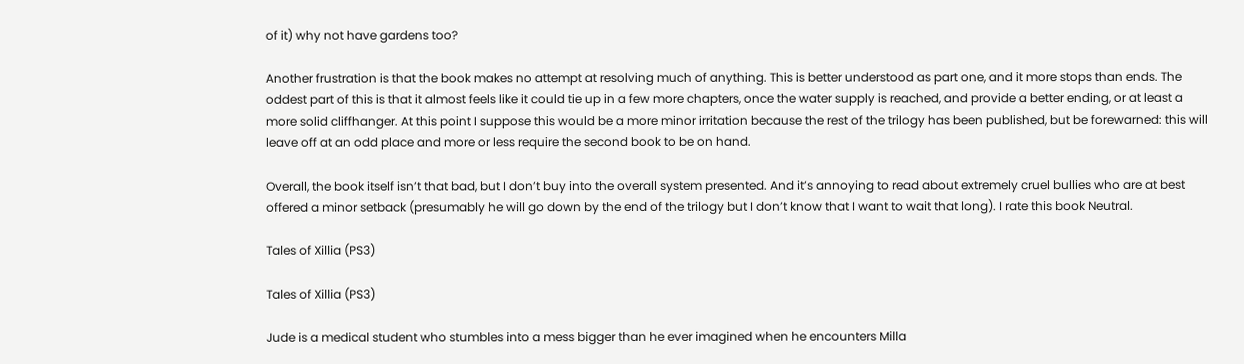of it) why not have gardens too?

Another frustration is that the book makes no attempt at resolving much of anything. This is better understood as part one, and it more stops than ends. The oddest part of this is that it almost feels like it could tie up in a few more chapters, once the water supply is reached, and provide a better ending, or at least a more solid cliffhanger. At this point I suppose this would be a more minor irritation because the rest of the trilogy has been published, but be forewarned: this will leave off at an odd place and more or less require the second book to be on hand.

Overall, the book itself isn’t that bad, but I don’t buy into the overall system presented. And it’s annoying to read about extremely cruel bullies who are at best offered a minor setback (presumably he will go down by the end of the trilogy but I don’t know that I want to wait that long). I rate this book Neutral.

Tales of Xillia (PS3)

Tales of Xillia (PS3)

Jude is a medical student who stumbles into a mess bigger than he ever imagined when he encounters Milla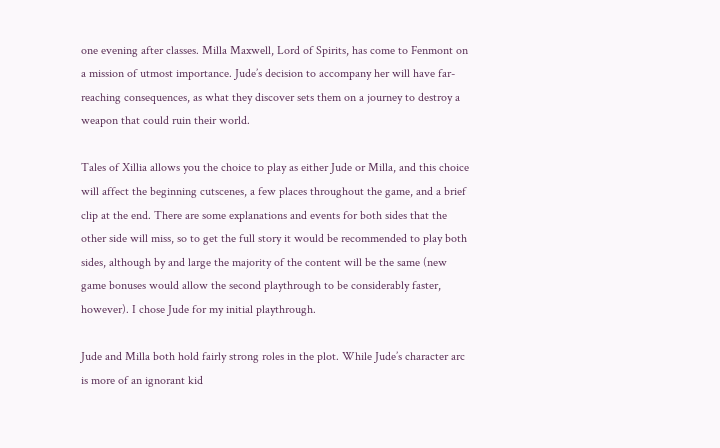one evening after classes. Milla Maxwell, Lord of Spirits, has come to Fenmont on a mission of utmost importance. Jude’s decision to accompany her will have far-reaching consequences, as what they discover sets them on a journey to destroy a weapon that could ruin their world.

Tales of Xillia allows you the choice to play as either Jude or Milla, and this choice will affect the beginning cutscenes, a few places throughout the game, and a brief clip at the end. There are some explanations and events for both sides that the other side will miss, so to get the full story it would be recommended to play both sides, although by and large the majority of the content will be the same (new game bonuses would allow the second playthrough to be considerably faster, however). I chose Jude for my initial playthrough.

Jude and Milla both hold fairly strong roles in the plot. While Jude’s character arc is more of an ignorant kid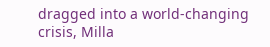dragged into a world-changing crisis, Milla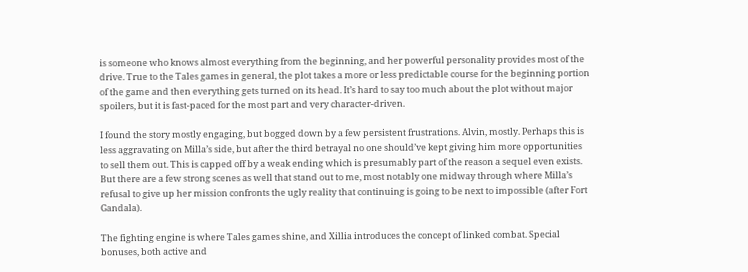is someone who knows almost everything from the beginning, and her powerful personality provides most of the drive. True to the Tales games in general, the plot takes a more or less predictable course for the beginning portion of the game and then everything gets turned on its head. It’s hard to say too much about the plot without major spoilers, but it is fast-paced for the most part and very character-driven.

I found the story mostly engaging, but bogged down by a few persistent frustrations. Alvin, mostly. Perhaps this is less aggravating on Milla’s side, but after the third betrayal no one should’ve kept giving him more opportunities to sell them out. This is capped off by a weak ending which is presumably part of the reason a sequel even exists. But there are a few strong scenes as well that stand out to me, most notably one midway through where Milla’s refusal to give up her mission confronts the ugly reality that continuing is going to be next to impossible (after Fort Gandala).

The fighting engine is where Tales games shine, and Xillia introduces the concept of linked combat. Special bonuses, both active and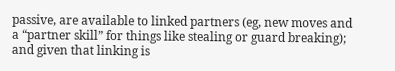passive, are available to linked partners (eg, new moves and a “partner skill” for things like stealing or guard breaking); and given that linking is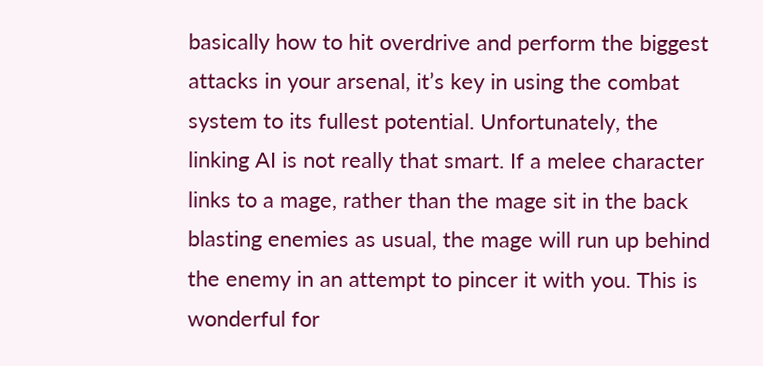basically how to hit overdrive and perform the biggest attacks in your arsenal, it’s key in using the combat system to its fullest potential. Unfortunately, the linking AI is not really that smart. If a melee character links to a mage, rather than the mage sit in the back blasting enemies as usual, the mage will run up behind the enemy in an attempt to pincer it with you. This is wonderful for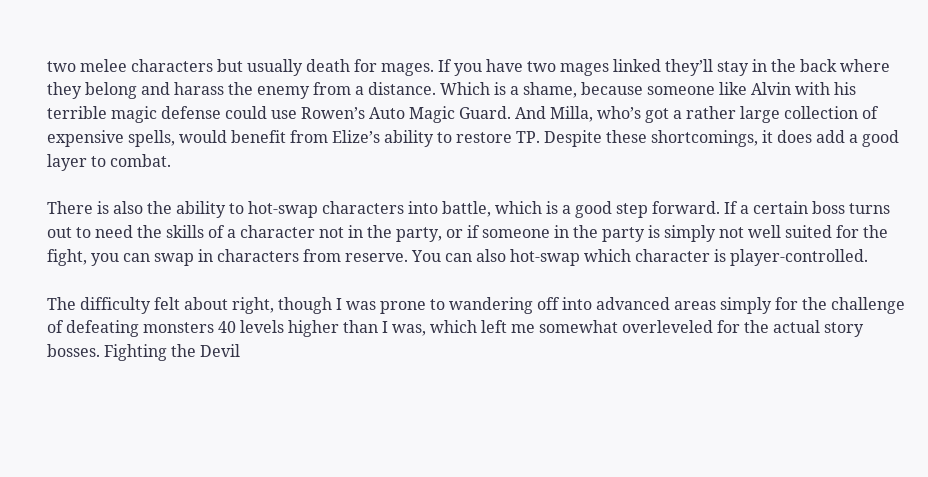two melee characters but usually death for mages. If you have two mages linked they’ll stay in the back where they belong and harass the enemy from a distance. Which is a shame, because someone like Alvin with his terrible magic defense could use Rowen’s Auto Magic Guard. And Milla, who’s got a rather large collection of expensive spells, would benefit from Elize’s ability to restore TP. Despite these shortcomings, it does add a good layer to combat.

There is also the ability to hot-swap characters into battle, which is a good step forward. If a certain boss turns out to need the skills of a character not in the party, or if someone in the party is simply not well suited for the fight, you can swap in characters from reserve. You can also hot-swap which character is player-controlled.

The difficulty felt about right, though I was prone to wandering off into advanced areas simply for the challenge of defeating monsters 40 levels higher than I was, which left me somewhat overleveled for the actual story bosses. Fighting the Devil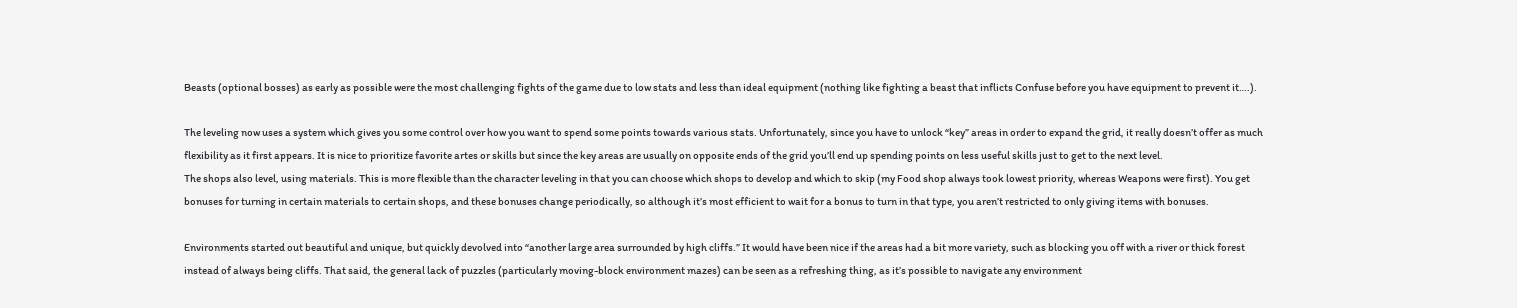Beasts (optional bosses) as early as possible were the most challenging fights of the game due to low stats and less than ideal equipment (nothing like fighting a beast that inflicts Confuse before you have equipment to prevent it….).

The leveling now uses a system which gives you some control over how you want to spend some points towards various stats. Unfortunately, since you have to unlock “key” areas in order to expand the grid, it really doesn’t offer as much flexibility as it first appears. It is nice to prioritize favorite artes or skills but since the key areas are usually on opposite ends of the grid you’ll end up spending points on less useful skills just to get to the next level.
The shops also level, using materials. This is more flexible than the character leveling in that you can choose which shops to develop and which to skip (my Food shop always took lowest priority, whereas Weapons were first). You get bonuses for turning in certain materials to certain shops, and these bonuses change periodically, so although it’s most efficient to wait for a bonus to turn in that type, you aren’t restricted to only giving items with bonuses.

Environments started out beautiful and unique, but quickly devolved into “another large area surrounded by high cliffs.” It would have been nice if the areas had a bit more variety, such as blocking you off with a river or thick forest instead of always being cliffs. That said, the general lack of puzzles (particularly moving-block environment mazes) can be seen as a refreshing thing, as it’s possible to navigate any environment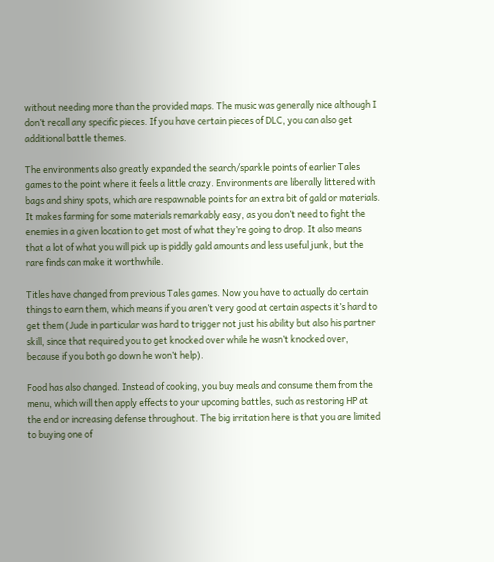without needing more than the provided maps. The music was generally nice although I don’t recall any specific pieces. If you have certain pieces of DLC, you can also get additional battle themes.

The environments also greatly expanded the search/sparkle points of earlier Tales games to the point where it feels a little crazy. Environments are liberally littered with bags and shiny spots, which are respawnable points for an extra bit of gald or materials. It makes farming for some materials remarkably easy, as you don’t need to fight the enemies in a given location to get most of what they’re going to drop. It also means that a lot of what you will pick up is piddly gald amounts and less useful junk, but the rare finds can make it worthwhile.

Titles have changed from previous Tales games. Now you have to actually do certain things to earn them, which means if you aren’t very good at certain aspects it’s hard to get them (Jude in particular was hard to trigger not just his ability but also his partner skill, since that required you to get knocked over while he wasn’t knocked over, because if you both go down he won’t help).

Food has also changed. Instead of cooking, you buy meals and consume them from the menu, which will then apply effects to your upcoming battles, such as restoring HP at the end or increasing defense throughout. The big irritation here is that you are limited to buying one of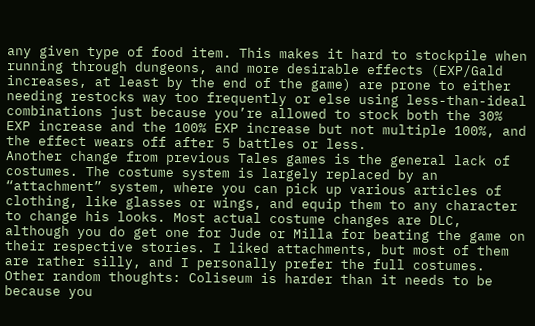any given type of food item. This makes it hard to stockpile when running through dungeons, and more desirable effects (EXP/Gald increases, at least by the end of the game) are prone to either needing restocks way too frequently or else using less-than-ideal combinations just because you’re allowed to stock both the 30% EXP increase and the 100% EXP increase but not multiple 100%, and the effect wears off after 5 battles or less.
Another change from previous Tales games is the general lack of costumes. The costume system is largely replaced by an “attachment” system, where you can pick up various articles of clothing, like glasses or wings, and equip them to any character to change his looks. Most actual costume changes are DLC, although you do get one for Jude or Milla for beating the game on their respective stories. I liked attachments, but most of them are rather silly, and I personally prefer the full costumes.
Other random thoughts: Coliseum is harder than it needs to be because you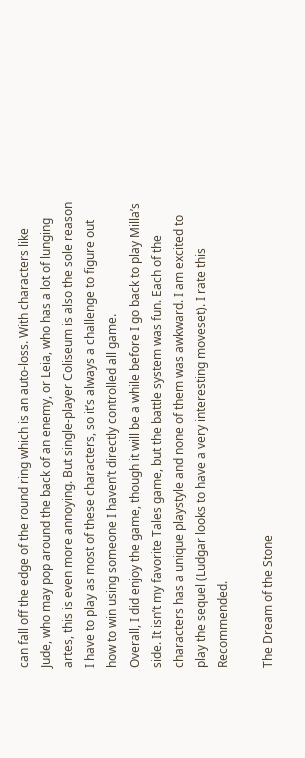can fall off the edge of the round ring which is an auto-loss. With characters like Jude, who may pop around the back of an enemy, or Leia, who has a lot of lunging artes, this is even more annoying. But single-player Coliseum is also the sole reason I have to play as most of these characters, so it’s always a challenge to figure out how to win using someone I haven’t directly controlled all game.
Overall, I did enjoy the game, though it will be a while before I go back to play Milla’s side. It isn’t my favorite Tales game, but the battle system was fun. Each of the characters has a unique playstyle and none of them was awkward. I am excited to play the sequel (Ludgar looks to have a very interesting moveset). I rate this Recommended.

The Dream of the Stone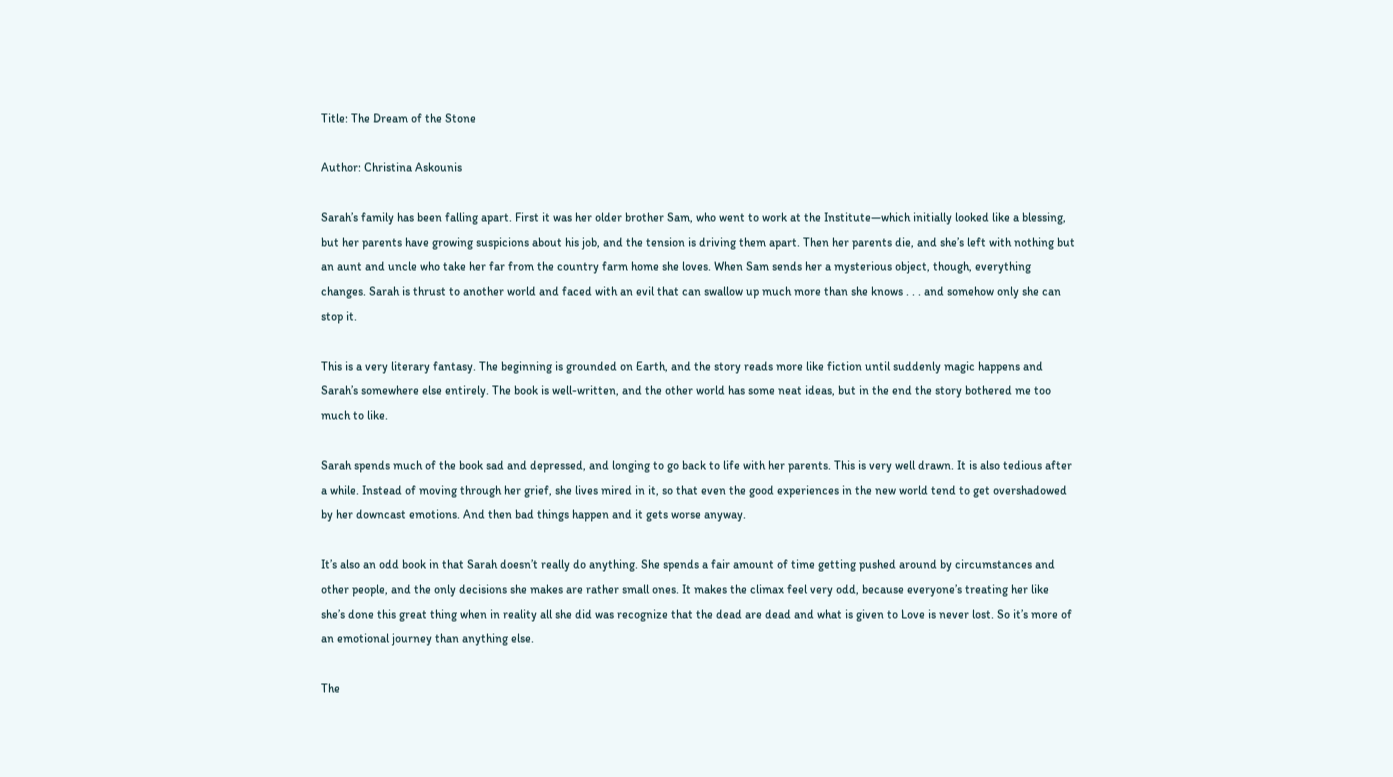Title: The Dream of the Stone

Author: Christina Askounis

Sarah’s family has been falling apart. First it was her older brother Sam, who went to work at the Institute—which initially looked like a blessing, but her parents have growing suspicions about his job, and the tension is driving them apart. Then her parents die, and she’s left with nothing but an aunt and uncle who take her far from the country farm home she loves. When Sam sends her a mysterious object, though, everything changes. Sarah is thrust to another world and faced with an evil that can swallow up much more than she knows . . . and somehow only she can stop it.

This is a very literary fantasy. The beginning is grounded on Earth, and the story reads more like fiction until suddenly magic happens and Sarah’s somewhere else entirely. The book is well-written, and the other world has some neat ideas, but in the end the story bothered me too much to like.

Sarah spends much of the book sad and depressed, and longing to go back to life with her parents. This is very well drawn. It is also tedious after a while. Instead of moving through her grief, she lives mired in it, so that even the good experiences in the new world tend to get overshadowed by her downcast emotions. And then bad things happen and it gets worse anyway.

It’s also an odd book in that Sarah doesn’t really do anything. She spends a fair amount of time getting pushed around by circumstances and other people, and the only decisions she makes are rather small ones. It makes the climax feel very odd, because everyone’s treating her like she’s done this great thing when in reality all she did was recognize that the dead are dead and what is given to Love is never lost. So it’s more of an emotional journey than anything else.

The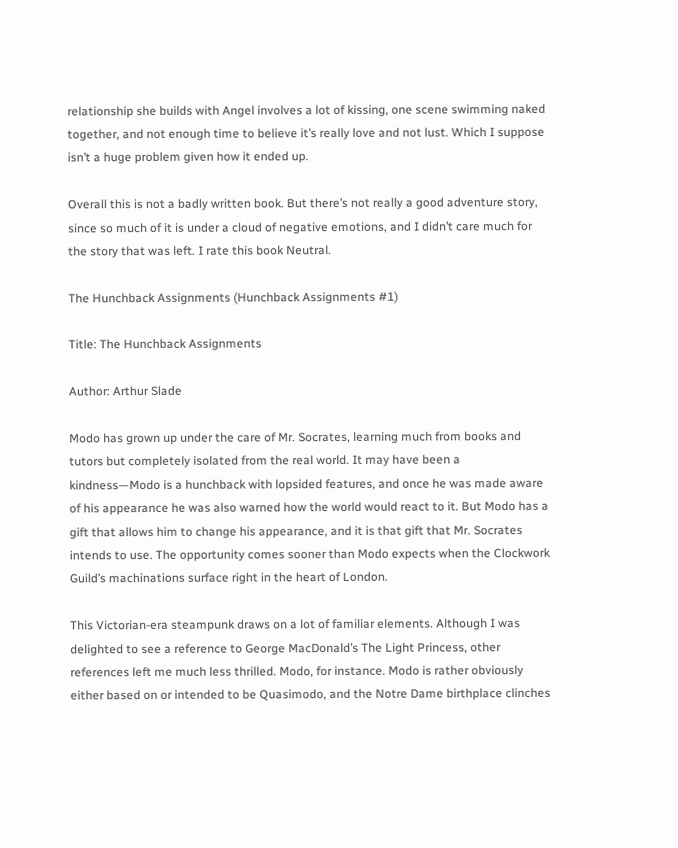relationship she builds with Angel involves a lot of kissing, one scene swimming naked together, and not enough time to believe it’s really love and not lust. Which I suppose isn’t a huge problem given how it ended up.

Overall this is not a badly written book. But there’s not really a good adventure story, since so much of it is under a cloud of negative emotions, and I didn’t care much for the story that was left. I rate this book Neutral.

The Hunchback Assignments (Hunchback Assignments #1)

Title: The Hunchback Assignments

Author: Arthur Slade

Modo has grown up under the care of Mr. Socrates, learning much from books and tutors but completely isolated from the real world. It may have been a kindness—Modo is a hunchback with lopsided features, and once he was made aware of his appearance he was also warned how the world would react to it. But Modo has a gift that allows him to change his appearance, and it is that gift that Mr. Socrates intends to use. The opportunity comes sooner than Modo expects when the Clockwork Guild’s machinations surface right in the heart of London.

This Victorian-era steampunk draws on a lot of familiar elements. Although I was delighted to see a reference to George MacDonald’s The Light Princess, other references left me much less thrilled. Modo, for instance. Modo is rather obviously either based on or intended to be Quasimodo, and the Notre Dame birthplace clinches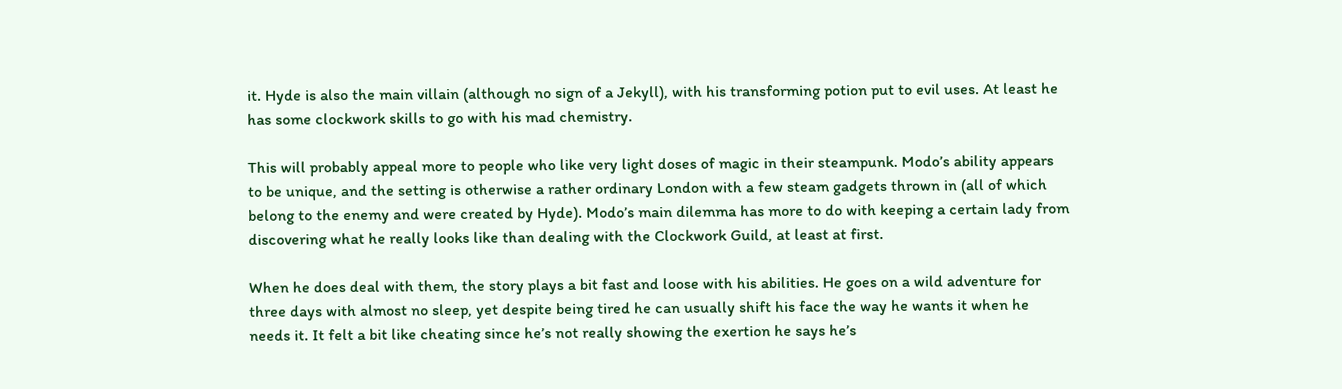it. Hyde is also the main villain (although no sign of a Jekyll), with his transforming potion put to evil uses. At least he has some clockwork skills to go with his mad chemistry.

This will probably appeal more to people who like very light doses of magic in their steampunk. Modo’s ability appears to be unique, and the setting is otherwise a rather ordinary London with a few steam gadgets thrown in (all of which belong to the enemy and were created by Hyde). Modo’s main dilemma has more to do with keeping a certain lady from discovering what he really looks like than dealing with the Clockwork Guild, at least at first.

When he does deal with them, the story plays a bit fast and loose with his abilities. He goes on a wild adventure for three days with almost no sleep, yet despite being tired he can usually shift his face the way he wants it when he needs it. It felt a bit like cheating since he’s not really showing the exertion he says he’s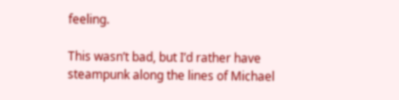feeling.

This wasn’t bad, but I’d rather have steampunk along the lines of Michael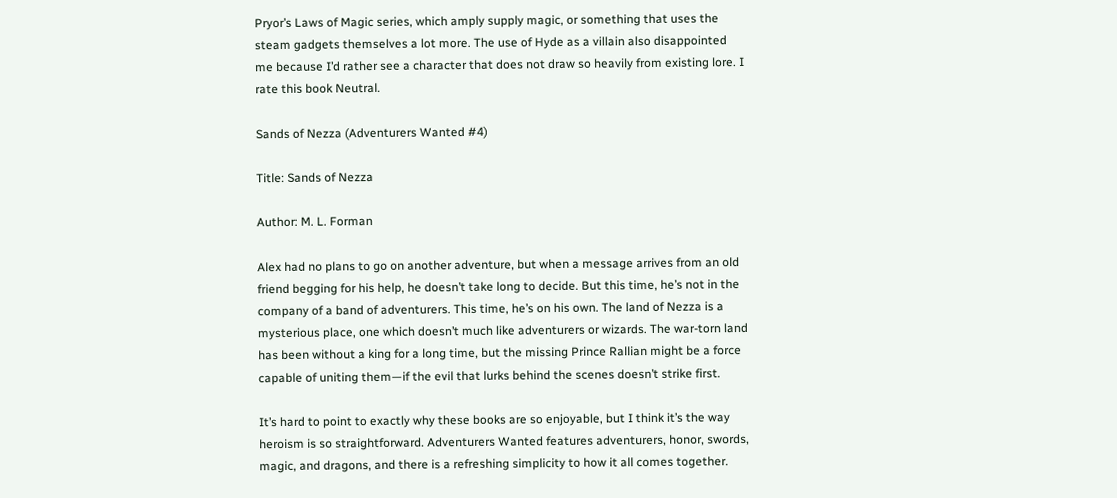Pryor’s Laws of Magic series, which amply supply magic, or something that uses the steam gadgets themselves a lot more. The use of Hyde as a villain also disappointed me because I’d rather see a character that does not draw so heavily from existing lore. I rate this book Neutral.

Sands of Nezza (Adventurers Wanted #4)

Title: Sands of Nezza

Author: M. L. Forman

Alex had no plans to go on another adventure, but when a message arrives from an old friend begging for his help, he doesn’t take long to decide. But this time, he’s not in the company of a band of adventurers. This time, he’s on his own. The land of Nezza is a mysterious place, one which doesn’t much like adventurers or wizards. The war-torn land has been without a king for a long time, but the missing Prince Rallian might be a force capable of uniting them—if the evil that lurks behind the scenes doesn’t strike first.

It’s hard to point to exactly why these books are so enjoyable, but I think it’s the way heroism is so straightforward. Adventurers Wanted features adventurers, honor, swords, magic, and dragons, and there is a refreshing simplicity to how it all comes together.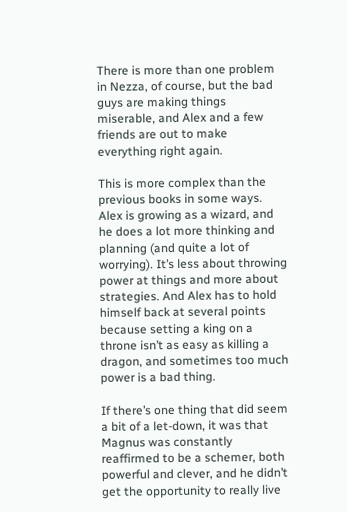There is more than one problem in Nezza, of course, but the bad guys are making things miserable, and Alex and a few friends are out to make everything right again.

This is more complex than the previous books in some ways. Alex is growing as a wizard, and he does a lot more thinking and planning (and quite a lot of worrying). It’s less about throwing power at things and more about strategies. And Alex has to hold himself back at several points because setting a king on a throne isn’t as easy as killing a dragon, and sometimes too much power is a bad thing.

If there’s one thing that did seem a bit of a let-down, it was that Magnus was constantly reaffirmed to be a schemer, both powerful and clever, and he didn’t get the opportunity to really live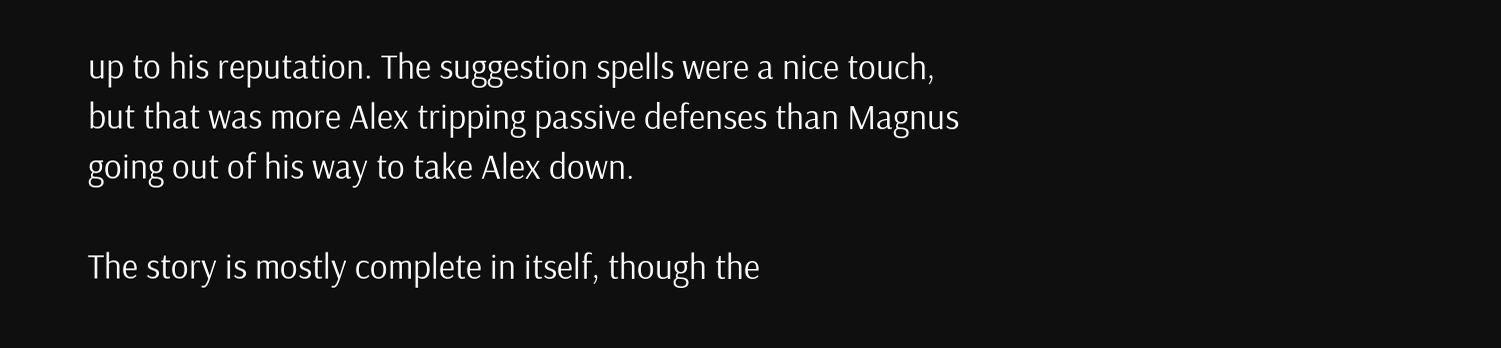up to his reputation. The suggestion spells were a nice touch, but that was more Alex tripping passive defenses than Magnus going out of his way to take Alex down.

The story is mostly complete in itself, though the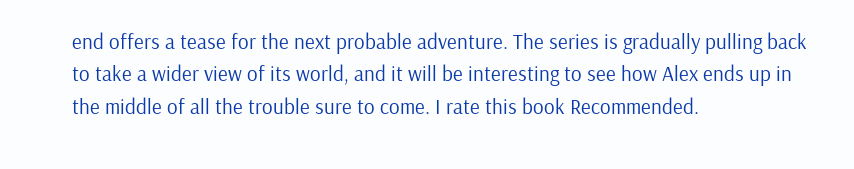end offers a tease for the next probable adventure. The series is gradually pulling back to take a wider view of its world, and it will be interesting to see how Alex ends up in the middle of all the trouble sure to come. I rate this book Recommended.